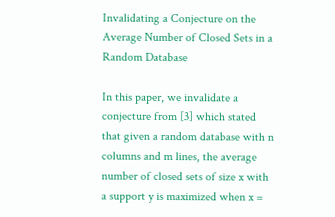Invalidating a Conjecture on the Average Number of Closed Sets in a Random Database

In this paper, we invalidate a conjecture from [3] which stated that given a random database with n columns and m lines, the average number of closed sets of size x with a support y is maximized when x =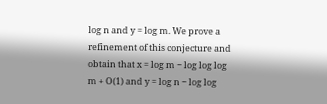log n and y = log m. We prove a refinement of this conjecture and obtain that x = log m − log log log m + O(1) and y = log n − log log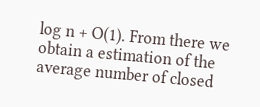log n + O(1). From there we obtain a estimation of the average number of closed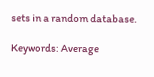sets in a random database.

Keywords: Average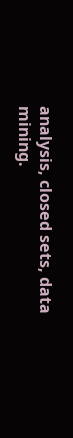analysis, closed sets, data mining.